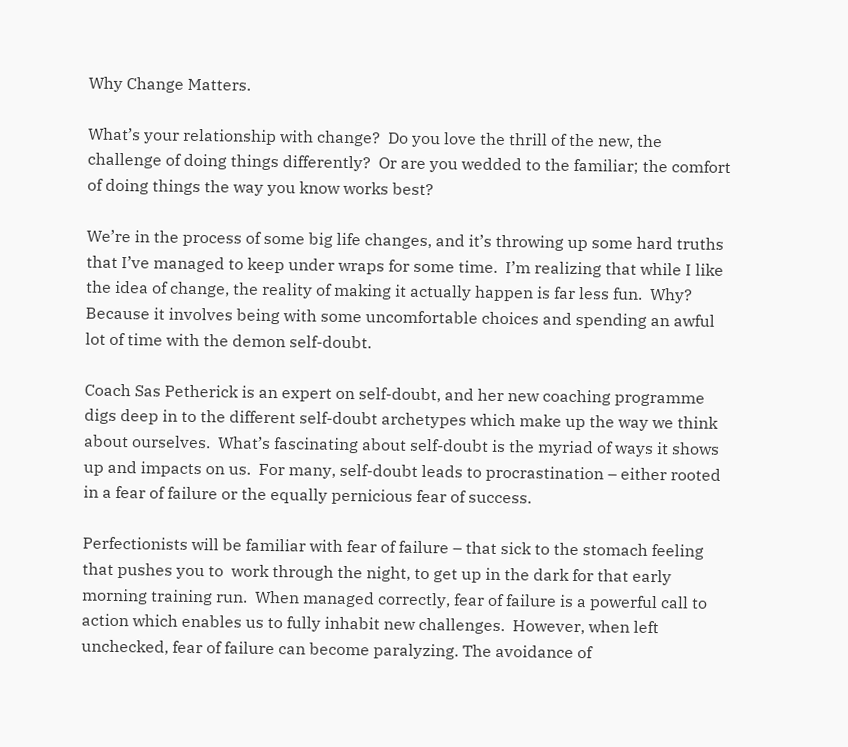Why Change Matters.

What’s your relationship with change?  Do you love the thrill of the new, the challenge of doing things differently?  Or are you wedded to the familiar; the comfort of doing things the way you know works best?

We’re in the process of some big life changes, and it’s throwing up some hard truths that I’ve managed to keep under wraps for some time.  I’m realizing that while I like the idea of change, the reality of making it actually happen is far less fun.  Why?  Because it involves being with some uncomfortable choices and spending an awful lot of time with the demon self-doubt.

Coach Sas Petherick is an expert on self-doubt, and her new coaching programme digs deep in to the different self-doubt archetypes which make up the way we think about ourselves.  What’s fascinating about self-doubt is the myriad of ways it shows up and impacts on us.  For many, self-doubt leads to procrastination – either rooted in a fear of failure or the equally pernicious fear of success.

Perfectionists will be familiar with fear of failure – that sick to the stomach feeling that pushes you to  work through the night, to get up in the dark for that early morning training run.  When managed correctly, fear of failure is a powerful call to action which enables us to fully inhabit new challenges.  However, when left unchecked, fear of failure can become paralyzing. The avoidance of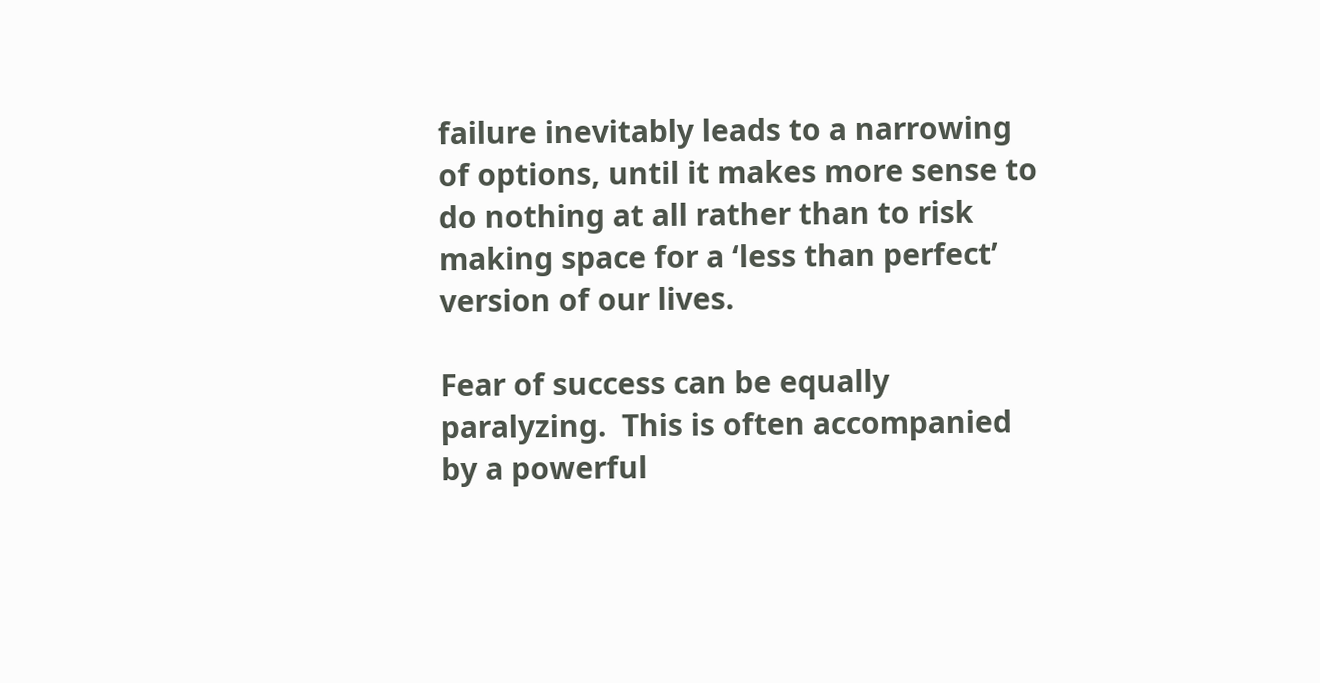failure inevitably leads to a narrowing of options, until it makes more sense to do nothing at all rather than to risk making space for a ‘less than perfect’ version of our lives.

Fear of success can be equally paralyzing.  This is often accompanied by a powerful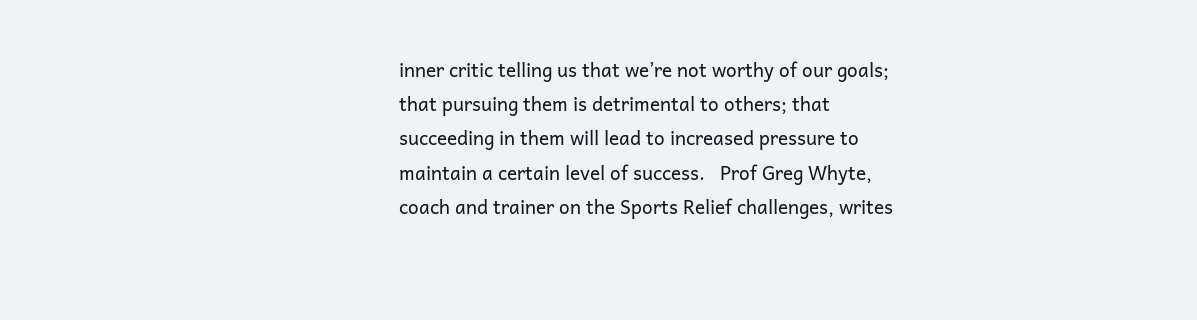inner critic telling us that we’re not worthy of our goals; that pursuing them is detrimental to others; that succeeding in them will lead to increased pressure to maintain a certain level of success.   Prof Greg Whyte, coach and trainer on the Sports Relief challenges, writes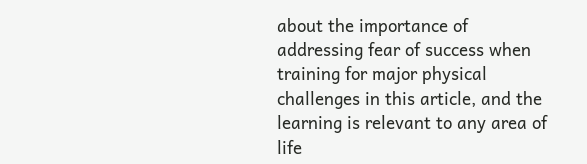about the importance of addressing fear of success when training for major physical challenges in this article, and the learning is relevant to any area of life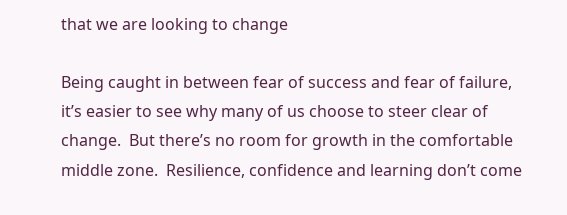that we are looking to change

Being caught in between fear of success and fear of failure, it’s easier to see why many of us choose to steer clear of change.  But there’s no room for growth in the comfortable middle zone.  Resilience, confidence and learning don’t come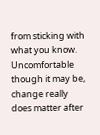from sticking with what you know.   Uncomfortable though it may be, change really does matter after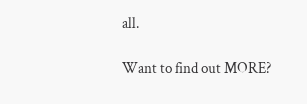all.

Want to find out MORE?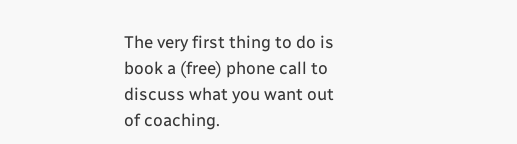The very first thing to do is book a (free) phone call to discuss what you want out of coaching.